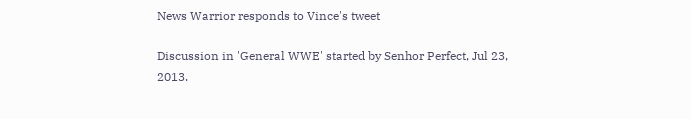News Warrior responds to Vince's tweet

Discussion in 'General WWE' started by Senhor Perfect, Jul 23, 2013.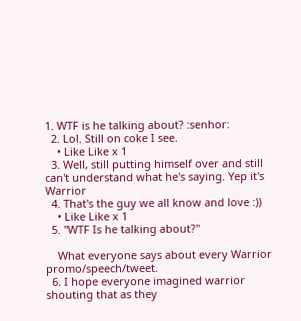1. WTF is he talking about? :senhor:
  2. Lol. Still on coke I see.
    • Like Like x 1
  3. Well, still putting himself over and still can't understand what he's saying. Yep it's Warrior
  4. That's the guy we all know and love :))
    • Like Like x 1
  5. "WTF Is he talking about?"

    What everyone says about every Warrior promo/speech/tweet.
  6. I hope everyone imagined warrior shouting that as they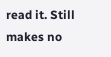read it. Still makes no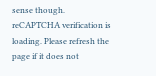sense though.
reCAPTCHA verification is loading. Please refresh the page if it does not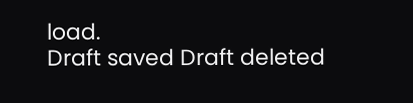load.
Draft saved Draft deleted